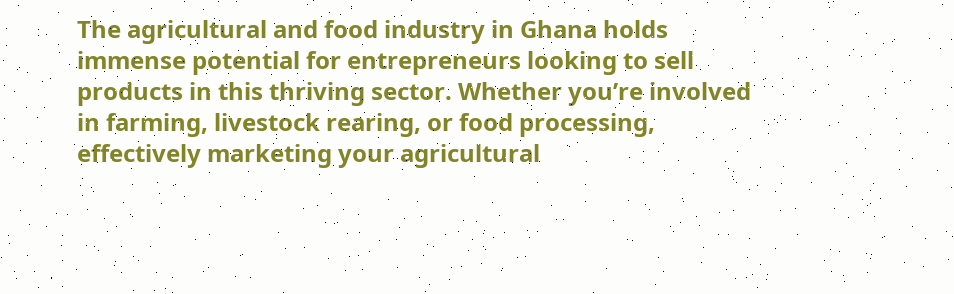The agricultural and food industry in Ghana holds immense potential for entrepreneurs looking to sell products in this thriving sector. Whether you’re involved in farming, livestock rearing, or food processing, effectively marketing your agricultural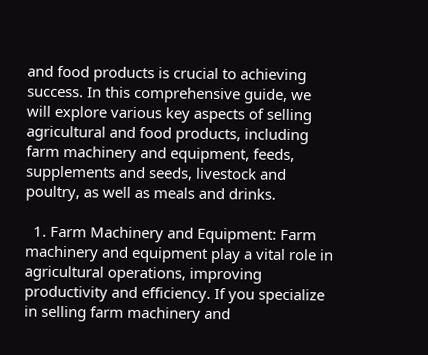and food products is crucial to achieving success. In this comprehensive guide, we will explore various key aspects of selling agricultural and food products, including farm machinery and equipment, feeds, supplements and seeds, livestock and poultry, as well as meals and drinks.

  1. Farm Machinery and Equipment: Farm machinery and equipment play a vital role in agricultural operations, improving productivity and efficiency. If you specialize in selling farm machinery and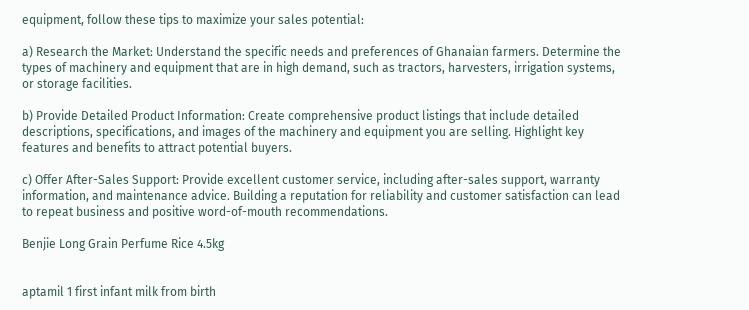equipment, follow these tips to maximize your sales potential:

a) Research the Market: Understand the specific needs and preferences of Ghanaian farmers. Determine the types of machinery and equipment that are in high demand, such as tractors, harvesters, irrigation systems, or storage facilities.

b) Provide Detailed Product Information: Create comprehensive product listings that include detailed descriptions, specifications, and images of the machinery and equipment you are selling. Highlight key features and benefits to attract potential buyers.

c) Offer After-Sales Support: Provide excellent customer service, including after-sales support, warranty information, and maintenance advice. Building a reputation for reliability and customer satisfaction can lead to repeat business and positive word-of-mouth recommendations.

Benjie Long Grain Perfume Rice 4.5kg


aptamil 1 first infant milk from birth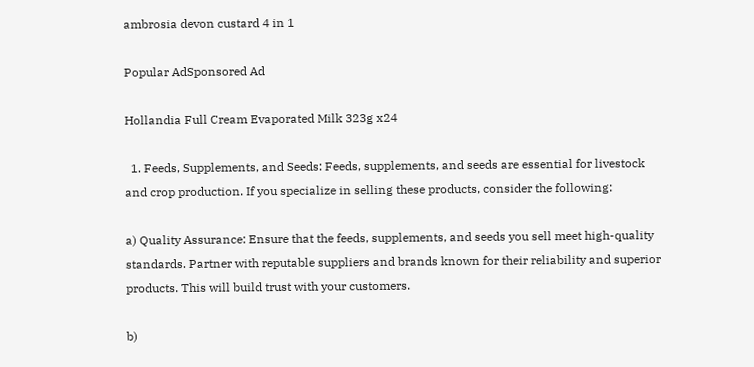ambrosia devon custard 4 in 1

Popular AdSponsored Ad

Hollandia Full Cream Evaporated Milk 323g x24

  1. Feeds, Supplements, and Seeds: Feeds, supplements, and seeds are essential for livestock and crop production. If you specialize in selling these products, consider the following:

a) Quality Assurance: Ensure that the feeds, supplements, and seeds you sell meet high-quality standards. Partner with reputable suppliers and brands known for their reliability and superior products. This will build trust with your customers.

b)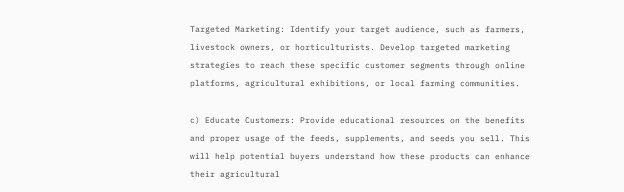Targeted Marketing: Identify your target audience, such as farmers, livestock owners, or horticulturists. Develop targeted marketing strategies to reach these specific customer segments through online platforms, agricultural exhibitions, or local farming communities.

c) Educate Customers: Provide educational resources on the benefits and proper usage of the feeds, supplements, and seeds you sell. This will help potential buyers understand how these products can enhance their agricultural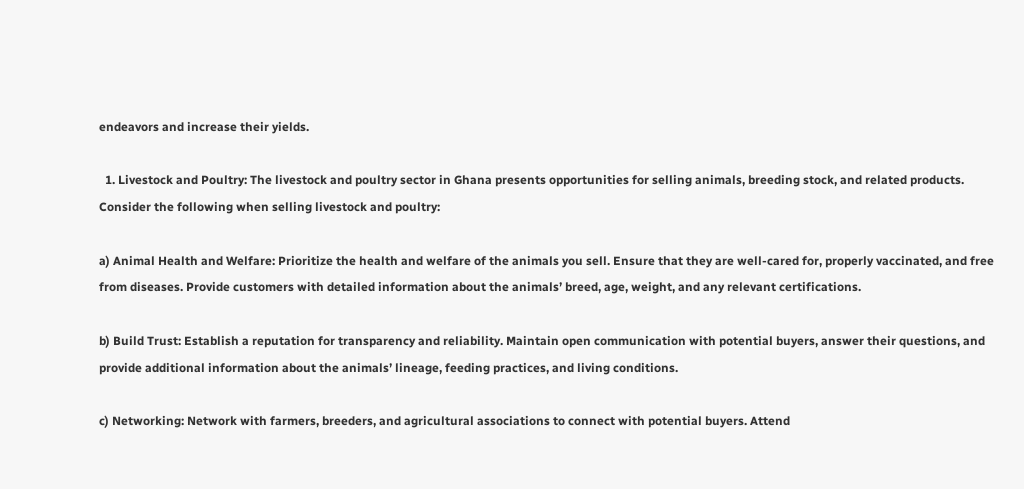endeavors and increase their yields.

  1. Livestock and Poultry: The livestock and poultry sector in Ghana presents opportunities for selling animals, breeding stock, and related products. Consider the following when selling livestock and poultry:

a) Animal Health and Welfare: Prioritize the health and welfare of the animals you sell. Ensure that they are well-cared for, properly vaccinated, and free from diseases. Provide customers with detailed information about the animals’ breed, age, weight, and any relevant certifications.

b) Build Trust: Establish a reputation for transparency and reliability. Maintain open communication with potential buyers, answer their questions, and provide additional information about the animals’ lineage, feeding practices, and living conditions.

c) Networking: Network with farmers, breeders, and agricultural associations to connect with potential buyers. Attend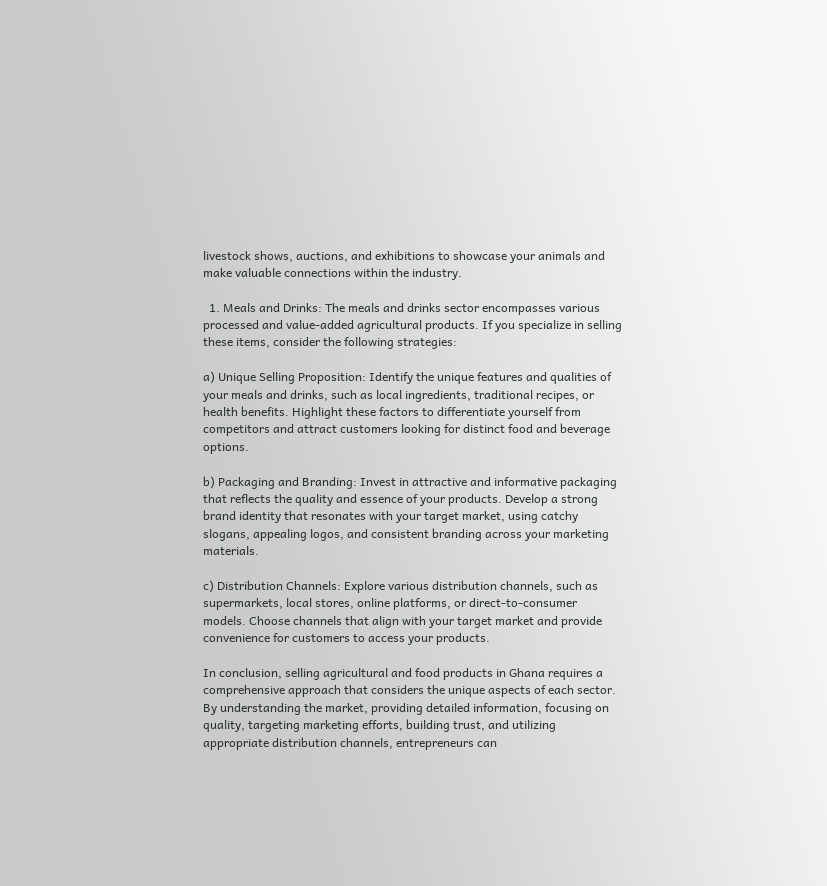livestock shows, auctions, and exhibitions to showcase your animals and make valuable connections within the industry.

  1. Meals and Drinks: The meals and drinks sector encompasses various processed and value-added agricultural products. If you specialize in selling these items, consider the following strategies:

a) Unique Selling Proposition: Identify the unique features and qualities of your meals and drinks, such as local ingredients, traditional recipes, or health benefits. Highlight these factors to differentiate yourself from competitors and attract customers looking for distinct food and beverage options.

b) Packaging and Branding: Invest in attractive and informative packaging that reflects the quality and essence of your products. Develop a strong brand identity that resonates with your target market, using catchy slogans, appealing logos, and consistent branding across your marketing materials.

c) Distribution Channels: Explore various distribution channels, such as supermarkets, local stores, online platforms, or direct-to-consumer models. Choose channels that align with your target market and provide convenience for customers to access your products.

In conclusion, selling agricultural and food products in Ghana requires a comprehensive approach that considers the unique aspects of each sector. By understanding the market, providing detailed information, focusing on quality, targeting marketing efforts, building trust, and utilizing appropriate distribution channels, entrepreneurs can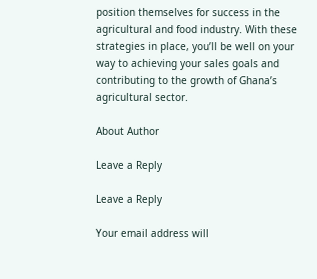position themselves for success in the agricultural and food industry. With these strategies in place, you’ll be well on your way to achieving your sales goals and contributing to the growth of Ghana’s agricultural sector.

About Author

Leave a Reply

Leave a Reply

Your email address will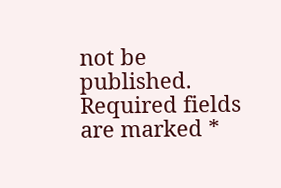not be published. Required fields are marked *